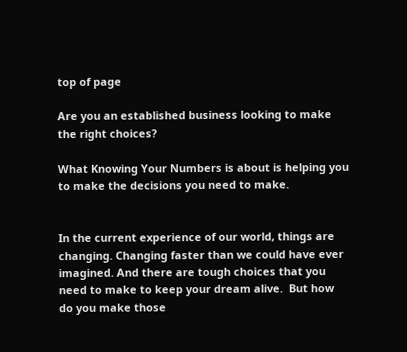top of page

Are you an established business looking to make the right choices?

What Knowing Your Numbers is about is helping you to make the decisions you need to make.


In the current experience of our world, things are changing. Changing faster than we could have ever imagined. And there are tough choices that you need to make to keep your dream alive.  But how do you make those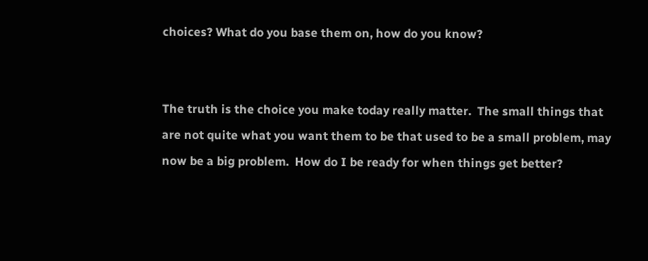choices? What do you base them on, how do you know?


The truth is the choice you make today really matter.  The small things that are not quite what you want them to be that used to be a small problem, may now be a big problem.  How do I be ready for when things get better?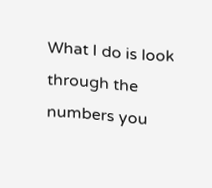What I do is look through the numbers you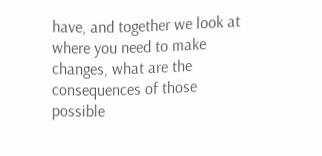have, and together we look at where you need to make changes, what are the consequences of those possible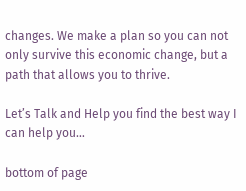changes. We make a plan so you can not only survive this economic change, but a path that allows you to thrive.

Let’s Talk and Help you find the best way I can help you…

bottom of page